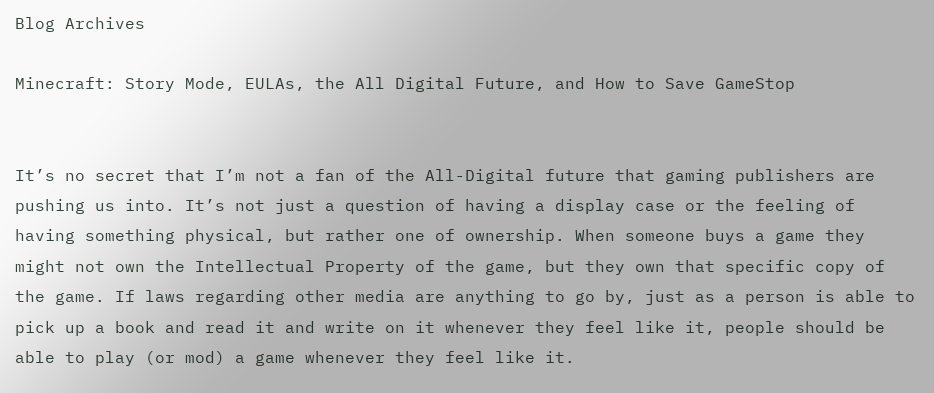Blog Archives

Minecraft: Story Mode, EULAs, the All Digital Future, and How to Save GameStop


It’s no secret that I’m not a fan of the All-Digital future that gaming publishers are pushing us into. It’s not just a question of having a display case or the feeling of having something physical, but rather one of ownership. When someone buys a game they might not own the Intellectual Property of the game, but they own that specific copy of the game. If laws regarding other media are anything to go by, just as a person is able to pick up a book and read it and write on it whenever they feel like it, people should be able to play (or mod) a game whenever they feel like it.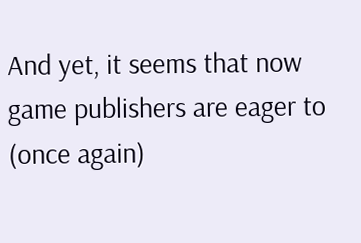And yet, it seems that now game publishers are eager to (once again)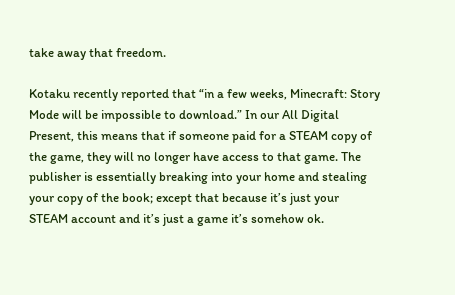take away that freedom.

Kotaku recently reported that “in a few weeks, Minecraft: Story Mode will be impossible to download.” In our All Digital Present, this means that if someone paid for a STEAM copy of the game, they will no longer have access to that game. The publisher is essentially breaking into your home and stealing your copy of the book; except that because it’s just your STEAM account and it’s just a game it’s somehow ok.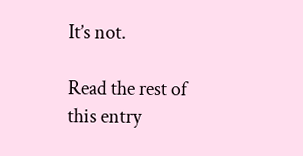It’s not.

Read the rest of this entry